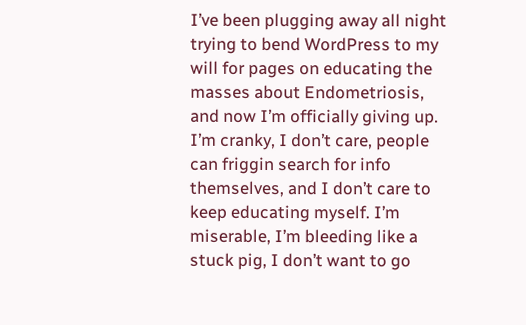I’ve been plugging away all night trying to bend WordPress to my will for pages on educating the masses about Endometriosis, and now I’m officially giving up. I’m cranky, I don’t care, people can friggin search for info themselves, and I don’t care to keep educating myself. I’m miserable, I’m bleeding like a stuck pig, I don’t want to go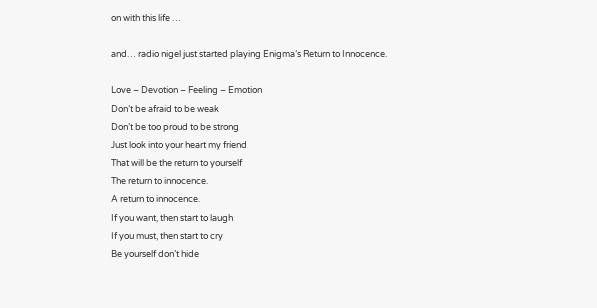on with this life …

and… radio nigel just started playing Enigma’s Return to Innocence.

Love – Devotion – Feeling – Emotion
Don’t be afraid to be weak
Don’t be too proud to be strong
Just look into your heart my friend
That will be the return to yourself
The return to innocence.
A return to innocence.
If you want, then start to laugh
If you must, then start to cry
Be yourself don’t hide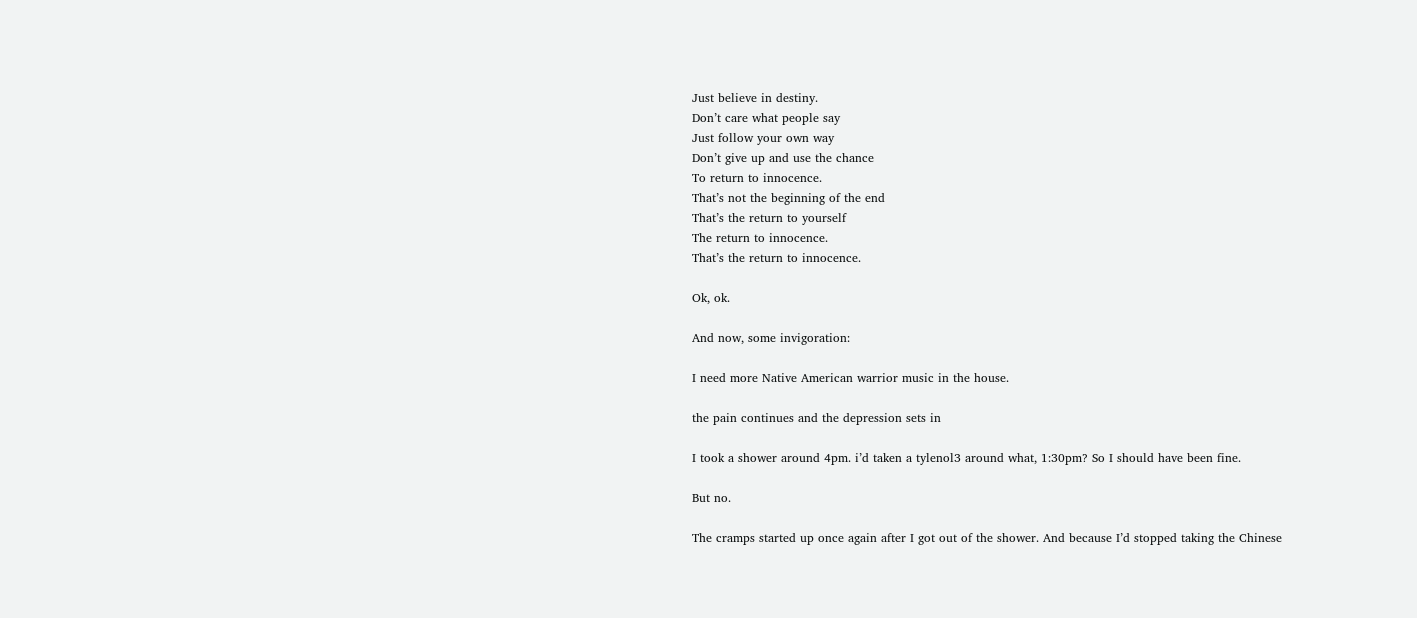Just believe in destiny.
Don’t care what people say
Just follow your own way
Don’t give up and use the chance
To return to innocence.
That’s not the beginning of the end
That’s the return to yourself
The return to innocence.
That’s the return to innocence.

Ok, ok.

And now, some invigoration:

I need more Native American warrior music in the house.

the pain continues and the depression sets in

I took a shower around 4pm. i’d taken a tylenol3 around what, 1:30pm? So I should have been fine.

But no.

The cramps started up once again after I got out of the shower. And because I’d stopped taking the Chinese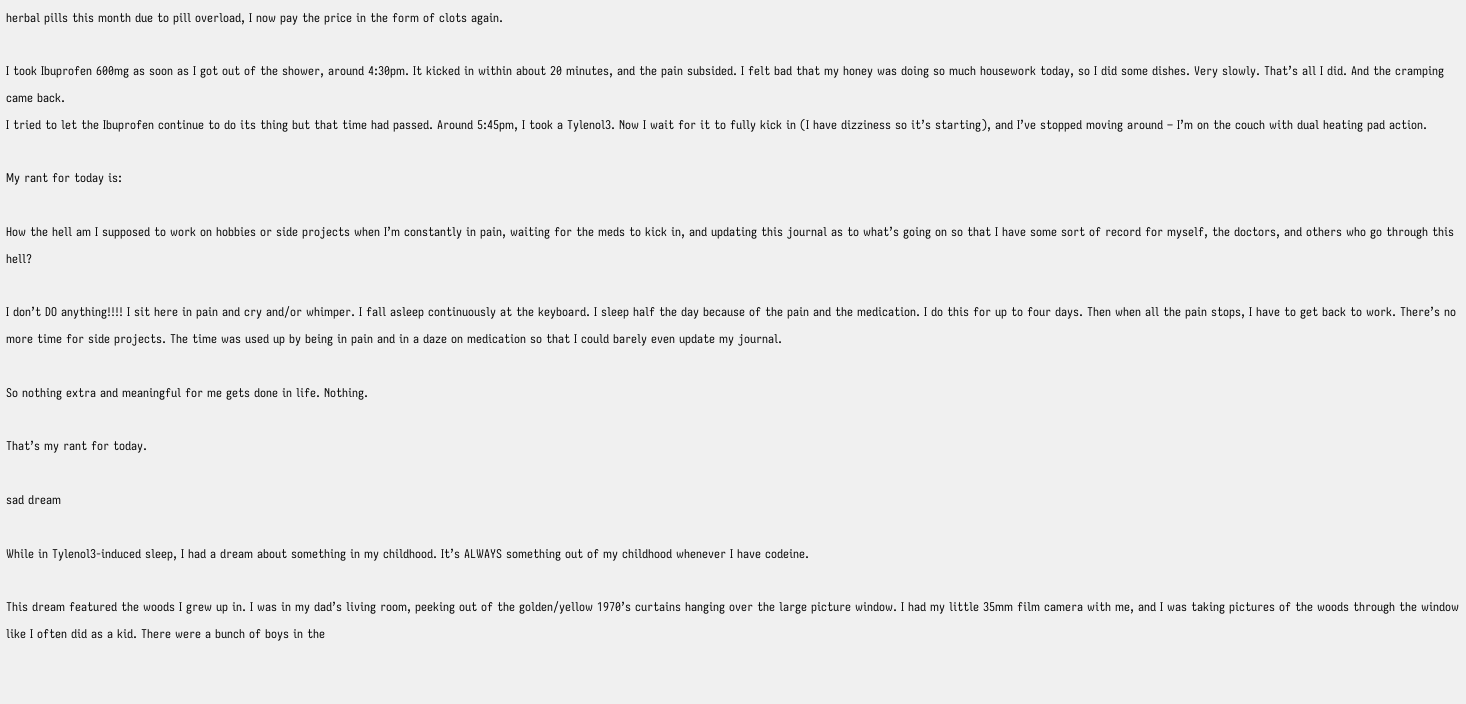herbal pills this month due to pill overload, I now pay the price in the form of clots again.

I took Ibuprofen 600mg as soon as I got out of the shower, around 4:30pm. It kicked in within about 20 minutes, and the pain subsided. I felt bad that my honey was doing so much housework today, so I did some dishes. Very slowly. That’s all I did. And the cramping came back.
I tried to let the Ibuprofen continue to do its thing but that time had passed. Around 5:45pm, I took a Tylenol3. Now I wait for it to fully kick in (I have dizziness so it’s starting), and I’ve stopped moving around – I’m on the couch with dual heating pad action.

My rant for today is:

How the hell am I supposed to work on hobbies or side projects when I’m constantly in pain, waiting for the meds to kick in, and updating this journal as to what’s going on so that I have some sort of record for myself, the doctors, and others who go through this hell?

I don’t DO anything!!!! I sit here in pain and cry and/or whimper. I fall asleep continuously at the keyboard. I sleep half the day because of the pain and the medication. I do this for up to four days. Then when all the pain stops, I have to get back to work. There’s no more time for side projects. The time was used up by being in pain and in a daze on medication so that I could barely even update my journal.

So nothing extra and meaningful for me gets done in life. Nothing.

That’s my rant for today.

sad dream

While in Tylenol3-induced sleep, I had a dream about something in my childhood. It’s ALWAYS something out of my childhood whenever I have codeine.

This dream featured the woods I grew up in. I was in my dad’s living room, peeking out of the golden/yellow 1970’s curtains hanging over the large picture window. I had my little 35mm film camera with me, and I was taking pictures of the woods through the window like I often did as a kid. There were a bunch of boys in the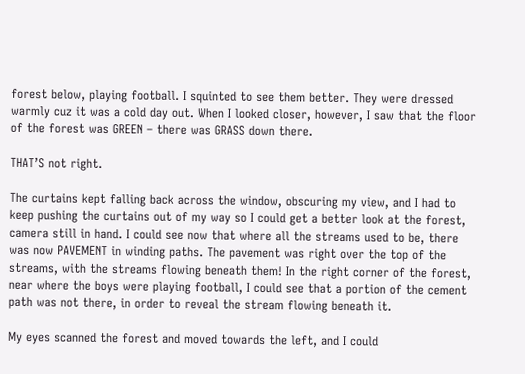forest below, playing football. I squinted to see them better. They were dressed warmly cuz it was a cold day out. When I looked closer, however, I saw that the floor of the forest was GREEN – there was GRASS down there.

THAT’S not right.

The curtains kept falling back across the window, obscuring my view, and I had to keep pushing the curtains out of my way so I could get a better look at the forest, camera still in hand. I could see now that where all the streams used to be, there was now PAVEMENT in winding paths. The pavement was right over the top of the streams, with the streams flowing beneath them! In the right corner of the forest, near where the boys were playing football, I could see that a portion of the cement path was not there, in order to reveal the stream flowing beneath it.

My eyes scanned the forest and moved towards the left, and I could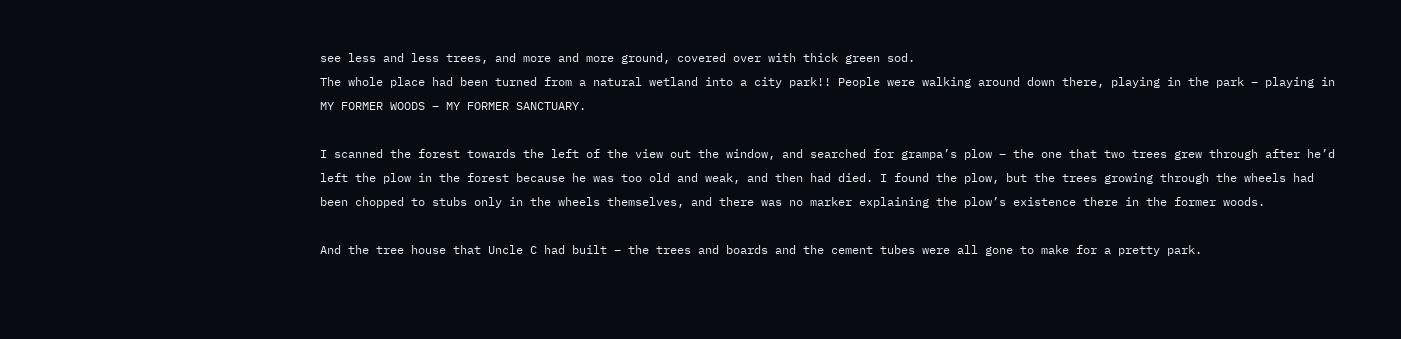see less and less trees, and more and more ground, covered over with thick green sod.
The whole place had been turned from a natural wetland into a city park!! People were walking around down there, playing in the park – playing in MY FORMER WOODS – MY FORMER SANCTUARY.

I scanned the forest towards the left of the view out the window, and searched for grampa’s plow – the one that two trees grew through after he’d left the plow in the forest because he was too old and weak, and then had died. I found the plow, but the trees growing through the wheels had been chopped to stubs only in the wheels themselves, and there was no marker explaining the plow’s existence there in the former woods.

And the tree house that Uncle C had built – the trees and boards and the cement tubes were all gone to make for a pretty park.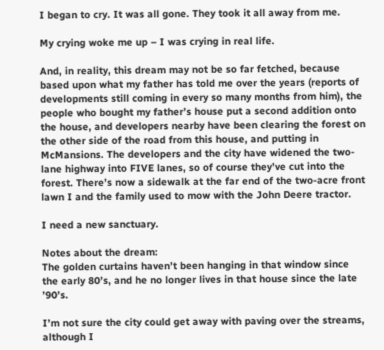I began to cry. It was all gone. They took it all away from me.

My crying woke me up – I was crying in real life.

And, in reality, this dream may not be so far fetched, because based upon what my father has told me over the years (reports of developments still coming in every so many months from him), the people who bought my father’s house put a second addition onto the house, and developers nearby have been clearing the forest on the other side of the road from this house, and putting in McMansions. The developers and the city have widened the two-lane highway into FIVE lanes, so of course they’ve cut into the forest. There’s now a sidewalk at the far end of the two-acre front lawn I and the family used to mow with the John Deere tractor.

I need a new sanctuary.

Notes about the dream:
The golden curtains haven’t been hanging in that window since the early 80’s, and he no longer lives in that house since the late ’90’s.

I’m not sure the city could get away with paving over the streams, although I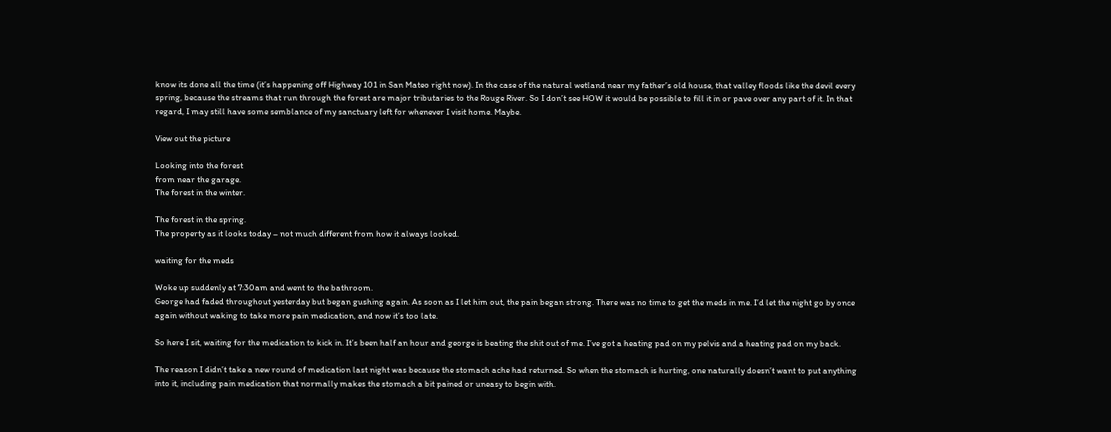know its done all the time (it’s happening off Highway 101 in San Mateo right now). In the case of the natural wetland near my father’s old house, that valley floods like the devil every spring, because the streams that run through the forest are major tributaries to the Rouge River. So I don’t see HOW it would be possible to fill it in or pave over any part of it. In that regard, I may still have some semblance of my sanctuary left for whenever I visit home. Maybe.

View out the picture

Looking into the forest
from near the garage.
The forest in the winter.

The forest in the spring.
The property as it looks today – not much different from how it always looked.

waiting for the meds

Woke up suddenly at 7:30am and went to the bathroom.
George had faded throughout yesterday but began gushing again. As soon as I let him out, the pain began strong. There was no time to get the meds in me. I’d let the night go by once again without waking to take more pain medication, and now it’s too late.

So here I sit, waiting for the medication to kick in. It’s been half an hour and george is beating the shit out of me. I’ve got a heating pad on my pelvis and a heating pad on my back.

The reason I didn’t take a new round of medication last night was because the stomach ache had returned. So when the stomach is hurting, one naturally doesn’t want to put anything into it, including pain medication that normally makes the stomach a bit pained or uneasy to begin with.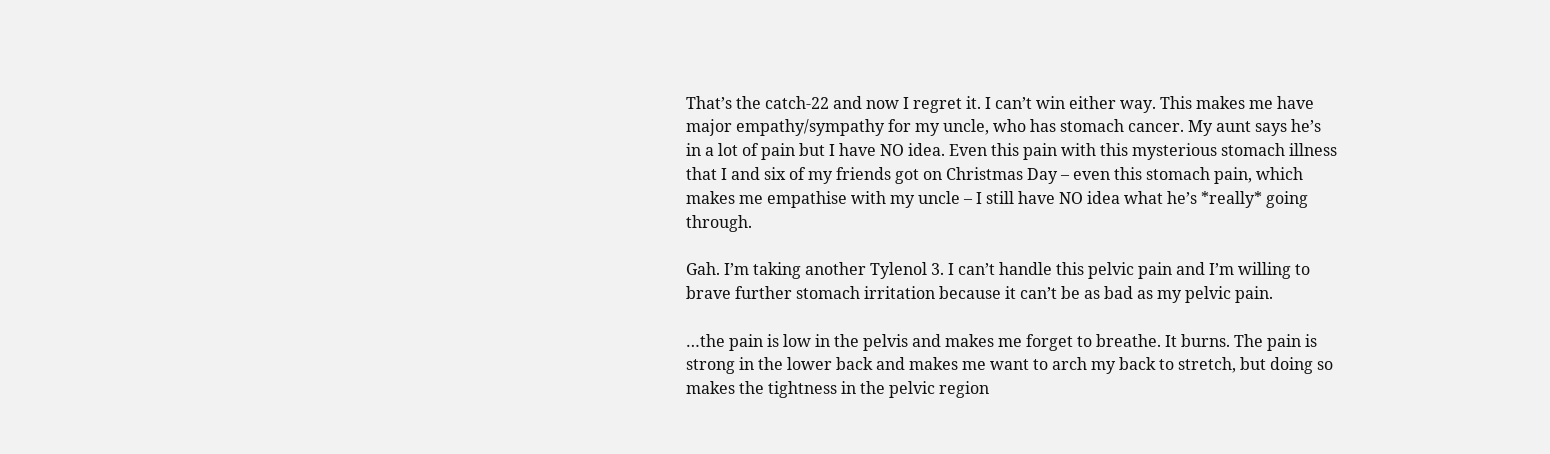That’s the catch-22 and now I regret it. I can’t win either way. This makes me have major empathy/sympathy for my uncle, who has stomach cancer. My aunt says he’s in a lot of pain but I have NO idea. Even this pain with this mysterious stomach illness that I and six of my friends got on Christmas Day – even this stomach pain, which makes me empathise with my uncle – I still have NO idea what he’s *really* going through.

Gah. I’m taking another Tylenol 3. I can’t handle this pelvic pain and I’m willing to brave further stomach irritation because it can’t be as bad as my pelvic pain.

…the pain is low in the pelvis and makes me forget to breathe. It burns. The pain is strong in the lower back and makes me want to arch my back to stretch, but doing so makes the tightness in the pelvic region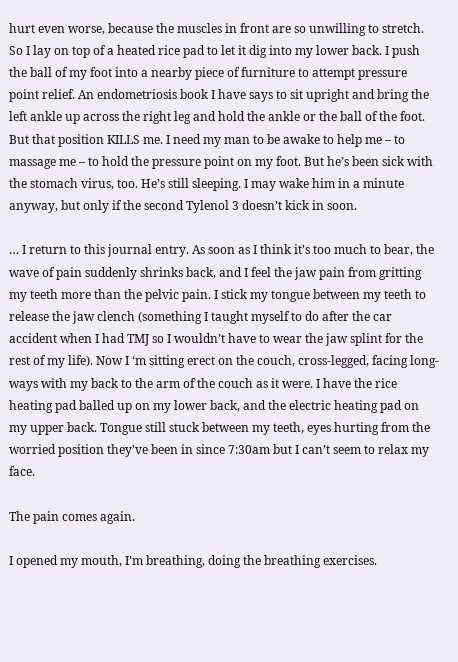hurt even worse, because the muscles in front are so unwilling to stretch. So I lay on top of a heated rice pad to let it dig into my lower back. I push the ball of my foot into a nearby piece of furniture to attempt pressure point relief. An endometriosis book I have says to sit upright and bring the left ankle up across the right leg and hold the ankle or the ball of the foot. But that position KILLS me. I need my man to be awake to help me – to massage me – to hold the pressure point on my foot. But he’s been sick with the stomach virus, too. He’s still sleeping. I may wake him in a minute anyway, but only if the second Tylenol 3 doesn’t kick in soon.

… I return to this journal entry. As soon as I think it’s too much to bear, the wave of pain suddenly shrinks back, and I feel the jaw pain from gritting my teeth more than the pelvic pain. I stick my tongue between my teeth to release the jaw clench (something I taught myself to do after the car accident when I had TMJ so I wouldn’t have to wear the jaw splint for the rest of my life). Now I ‘m sitting erect on the couch, cross-legged, facing long-ways with my back to the arm of the couch as it were. I have the rice heating pad balled up on my lower back, and the electric heating pad on my upper back. Tongue still stuck between my teeth, eyes hurting from the worried position they’ve been in since 7:30am but I can’t seem to relax my face.

The pain comes again.

I opened my mouth, I’m breathing, doing the breathing exercises.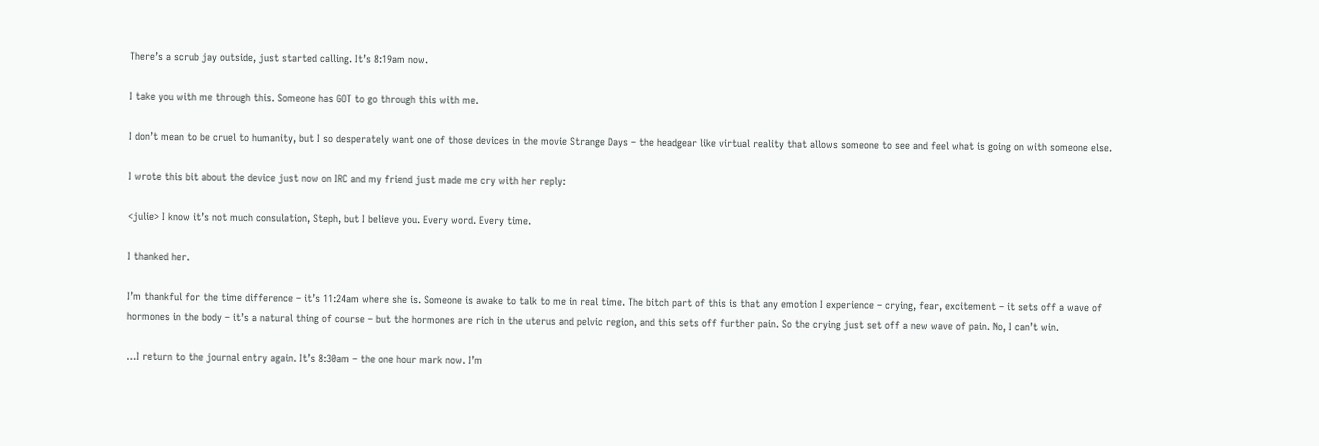There’s a scrub jay outside, just started calling. It’s 8:19am now.

I take you with me through this. Someone has GOT to go through this with me.

I don’t mean to be cruel to humanity, but I so desperately want one of those devices in the movie Strange Days – the headgear like virtual reality that allows someone to see and feel what is going on with someone else.

I wrote this bit about the device just now on IRC and my friend just made me cry with her reply:

<julie> I know it’s not much consulation, Steph, but I believe you. Every word. Every time.

I thanked her.

I’m thankful for the time difference – it’s 11:24am where she is. Someone is awake to talk to me in real time. The bitch part of this is that any emotion I experience – crying, fear, excitement – it sets off a wave of hormones in the body – it’s a natural thing of course – but the hormones are rich in the uterus and pelvic region, and this sets off further pain. So the crying just set off a new wave of pain. No, I can’t win.

…I return to the journal entry again. It’s 8:30am – the one hour mark now. I’m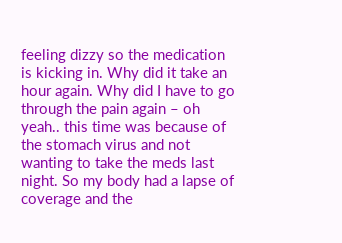feeling dizzy so the medication is kicking in. Why did it take an hour again. Why did I have to go through the pain again – oh yeah.. this time was because of the stomach virus and not wanting to take the meds last night. So my body had a lapse of coverage and the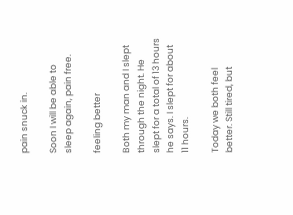pain snuck in.

Soon I will be able to sleep again, pain free.

feeling better

Both my man and I slept through the night. He slept for a total of 13 hours he says. I slept for about 11 hours.

Today we both feel better. Still tired, but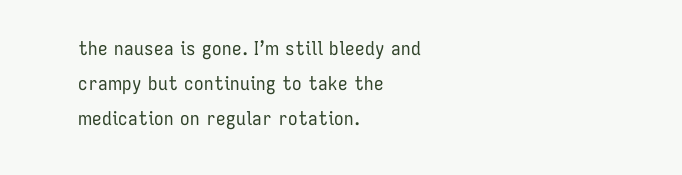the nausea is gone. I’m still bleedy and crampy but continuing to take the medication on regular rotation.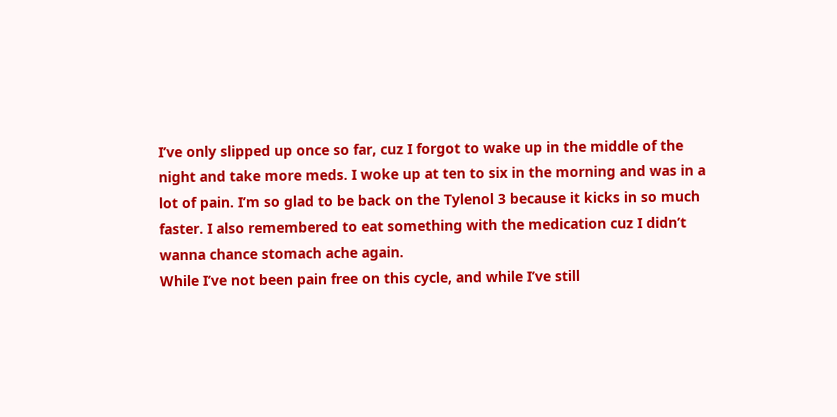I’ve only slipped up once so far, cuz I forgot to wake up in the middle of the night and take more meds. I woke up at ten to six in the morning and was in a lot of pain. I’m so glad to be back on the Tylenol 3 because it kicks in so much faster. I also remembered to eat something with the medication cuz I didn’t wanna chance stomach ache again.
While I’ve not been pain free on this cycle, and while I’ve still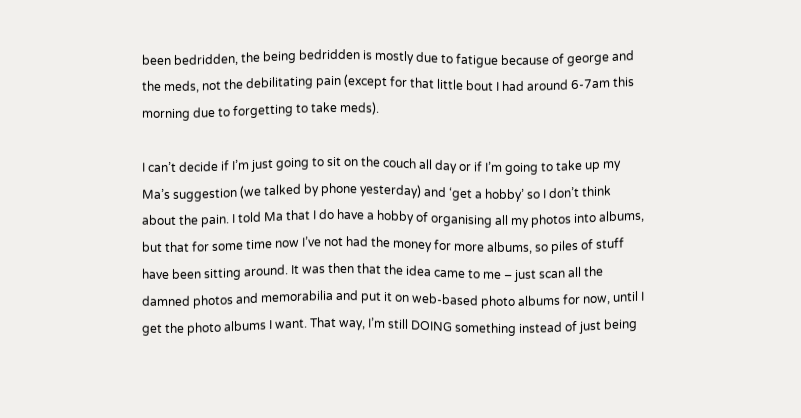been bedridden, the being bedridden is mostly due to fatigue because of george and the meds, not the debilitating pain (except for that little bout I had around 6-7am this morning due to forgetting to take meds).

I can’t decide if I’m just going to sit on the couch all day or if I’m going to take up my Ma’s suggestion (we talked by phone yesterday) and ‘get a hobby’ so I don’t think about the pain. I told Ma that I do have a hobby of organising all my photos into albums, but that for some time now I’ve not had the money for more albums, so piles of stuff have been sitting around. It was then that the idea came to me – just scan all the damned photos and memorabilia and put it on web-based photo albums for now, until I get the photo albums I want. That way, I’m still DOING something instead of just being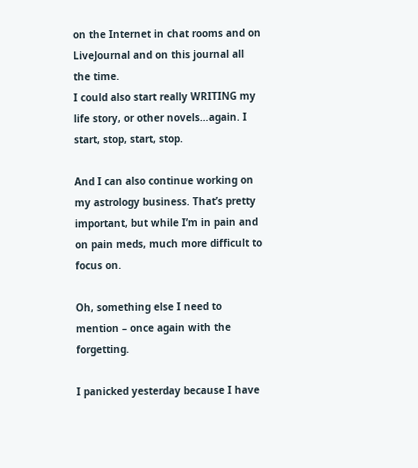on the Internet in chat rooms and on LiveJournal and on this journal all the time.
I could also start really WRITING my life story, or other novels…again. I start, stop, start, stop.

And I can also continue working on my astrology business. That’s pretty important, but while I’m in pain and on pain meds, much more difficult to focus on.

Oh, something else I need to mention – once again with the forgetting.

I panicked yesterday because I have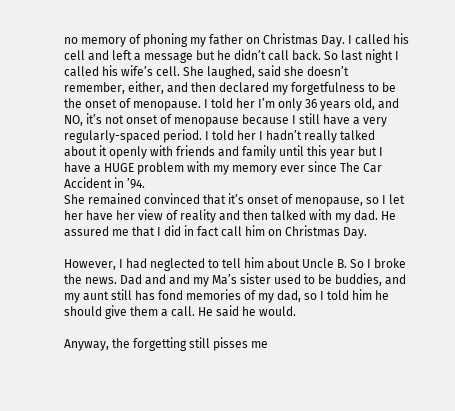no memory of phoning my father on Christmas Day. I called his cell and left a message but he didn’t call back. So last night I called his wife’s cell. She laughed, said she doesn’t remember, either, and then declared my forgetfulness to be the onset of menopause. I told her I’m only 36 years old, and NO, it’s not onset of menopause because I still have a very regularly-spaced period. I told her I hadn’t really talked about it openly with friends and family until this year but I have a HUGE problem with my memory ever since The Car Accident in ’94.
She remained convinced that it’s onset of menopause, so I let her have her view of reality and then talked with my dad. He assured me that I did in fact call him on Christmas Day.

However, I had neglected to tell him about Uncle B. So I broke the news. Dad and and my Ma’s sister used to be buddies, and my aunt still has fond memories of my dad, so I told him he should give them a call. He said he would.

Anyway, the forgetting still pisses me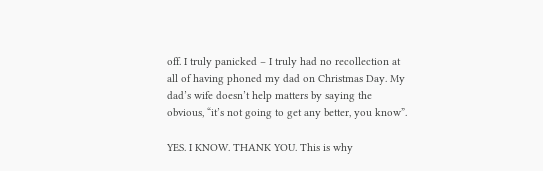off. I truly panicked – I truly had no recollection at all of having phoned my dad on Christmas Day. My dad’s wife doesn’t help matters by saying the obvious, “it’s not going to get any better, you know”.

YES. I KNOW. THANK YOU. This is why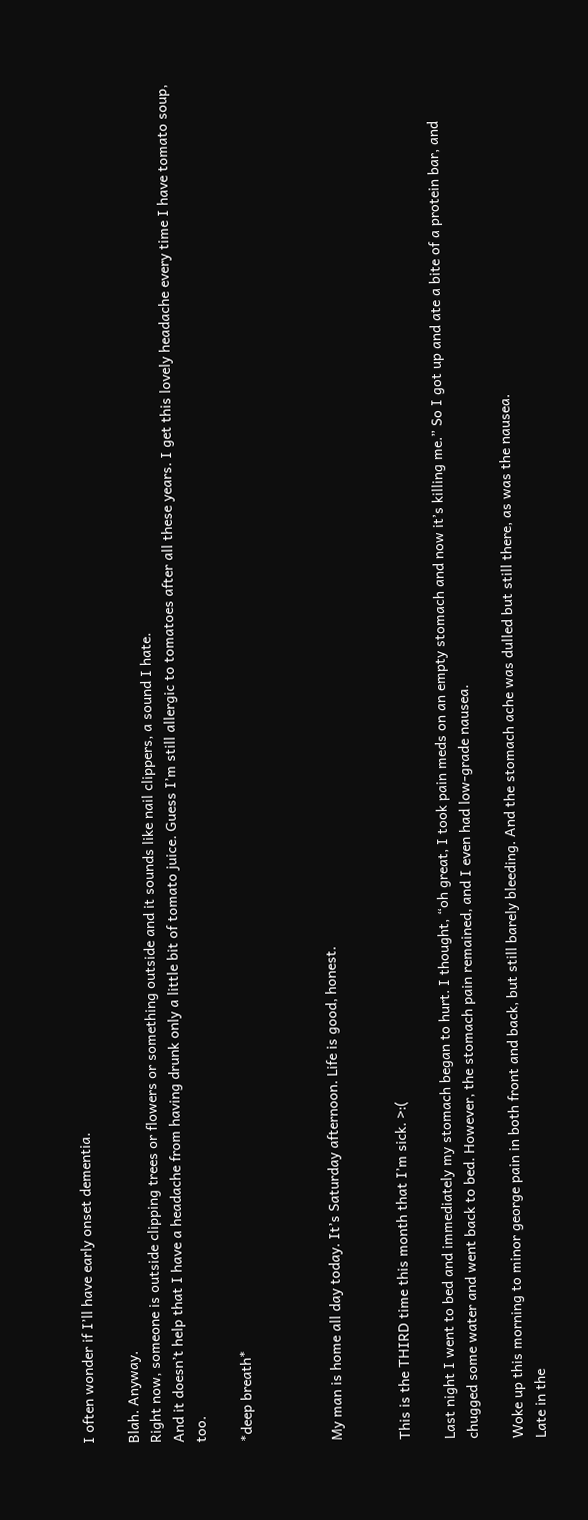I often wonder if I’ll have early onset dementia.

Blah. Anyway.
Right now, someone is outside clipping trees or flowers or something outside and it sounds like nail clippers, a sound I hate.
And it doesn’t help that I have a headache from having drunk only a little bit of tomato juice. Guess I’m still allergic to tomatoes after all these years. I get this lovely headache every time I have tomato soup, too.

*deep breath*



My man is home all day today. It’s Saturday afternoon. Life is good, honest.


This is the THIRD time this month that I’m sick. >:(

Last night I went to bed and immediately my stomach began to hurt. I thought, “oh great, I took pain meds on an empty stomach and now it’s killing me.” So I got up and ate a bite of a protein bar, and chugged some water and went back to bed. However, the stomach pain remained, and I even had low-grade nausea.

Woke up this morning to minor george pain in both front and back, but still barely bleeding. And the stomach ache was dulled but still there, as was the nausea.
Late in the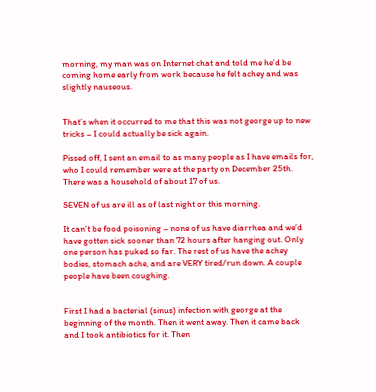morning, my man was on Internet chat and told me he’d be coming home early from work because he felt achey and was slightly nauseous.


That’s when it occurred to me that this was not george up to new tricks – I could actually be sick again.

Pissed off, I sent an email to as many people as I have emails for, who I could remember were at the party on December 25th. There was a household of about 17 of us.

SEVEN of us are ill as of last night or this morning.

It can’t be food poisoning – none of us have diarrhea and we’d have gotten sick sooner than 72 hours after hanging out. Only one person has puked so far. The rest of us have the achey bodies, stomach ache, and are VERY tired/run down. A couple people have been coughing.


First I had a bacterial (sinus) infection with george at the beginning of the month. Then it went away. Then it came back and I took antibiotics for it. Then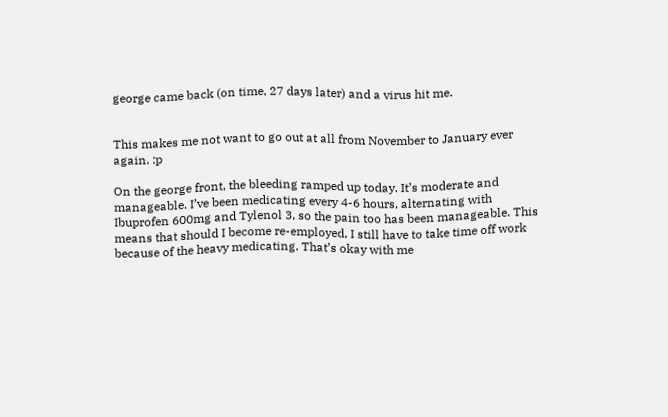george came back (on time, 27 days later) and a virus hit me.


This makes me not want to go out at all from November to January ever again. :p

On the george front, the bleeding ramped up today. It’s moderate and manageable. I’ve been medicating every 4-6 hours, alternating with Ibuprofen 600mg and Tylenol 3, so the pain too has been manageable. This means that should I become re-employed, I still have to take time off work because of the heavy medicating. That’s okay with me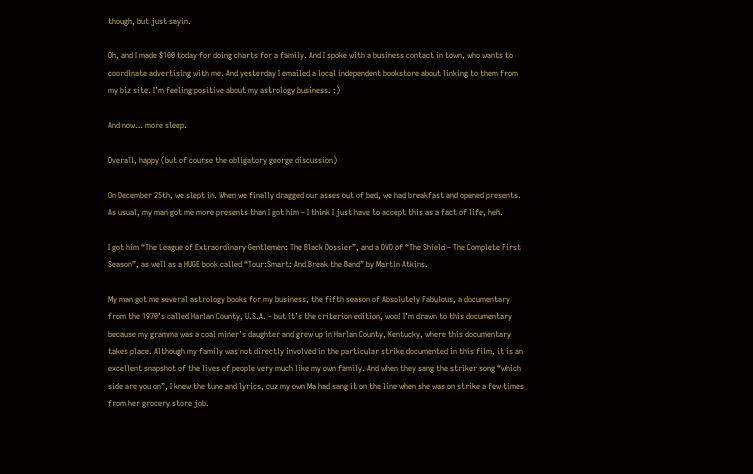though, but just sayin.

Oh, and I made $100 today for doing charts for a family. And I spoke with a business contact in town, who wants to coordinate advertising with me. And yesterday I emailed a local independent bookstore about linking to them from my biz site. I’m feeling positive about my astrology business. :)

And now… more sleep.

Overall, happy (but of course the obligatory george discussion)

On December 25th, we slept in. When we finally dragged our asses out of bed, we had breakfast and opened presents. As usual, my man got me more presents than I got him – I think I just have to accept this as a fact of life, heh.

I got him “The League of Extraordinary Gentlemen: The Black Dossier”, and a DVD of “The Shield – The Complete First Season”, as well as a HUGE book called “Tour:Smart: And Break the Band” by Martin Atkins.

My man got me several astrology books for my business, the fifth season of Absolutely Fabulous, a documentary from the 1970’s called Harlan County, U.S.A. – but it’s the criterion edition, woo! I’m drawn to this documentary because my gramma was a coal miner’s daughter and grew up in Harlan County, Kentucky, where this documentary takes place. Although my family was not directly involved in the particular strike documented in this film, it is an excellent snapshot of the lives of people very much like my own family. And when they sang the striker song “which side are you on”, I knew the tune and lyrics, cuz my own Ma had sang it on the line when she was on strike a few times from her grocery store job.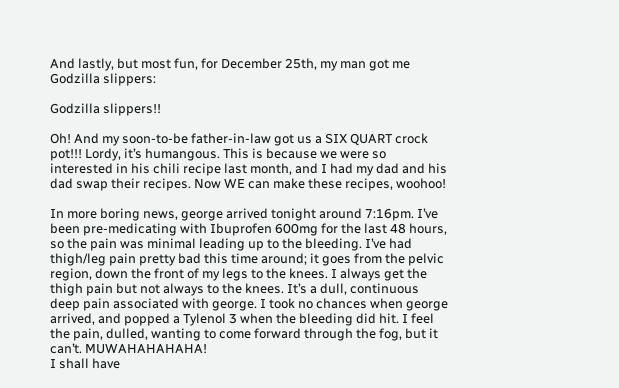And lastly, but most fun, for December 25th, my man got me Godzilla slippers:

Godzilla slippers!!

Oh! And my soon-to-be father-in-law got us a SIX QUART crock pot!!! Lordy, it’s humangous. This is because we were so interested in his chili recipe last month, and I had my dad and his dad swap their recipes. Now WE can make these recipes, woohoo!

In more boring news, george arrived tonight around 7:16pm. I’ve been pre-medicating with Ibuprofen 600mg for the last 48 hours, so the pain was minimal leading up to the bleeding. I’ve had thigh/leg pain pretty bad this time around; it goes from the pelvic region, down the front of my legs to the knees. I always get the thigh pain but not always to the knees. It’s a dull, continuous deep pain associated with george. I took no chances when george arrived, and popped a Tylenol 3 when the bleeding did hit. I feel the pain, dulled, wanting to come forward through the fog, but it can’t. MUWAHAHAHAHA!
I shall have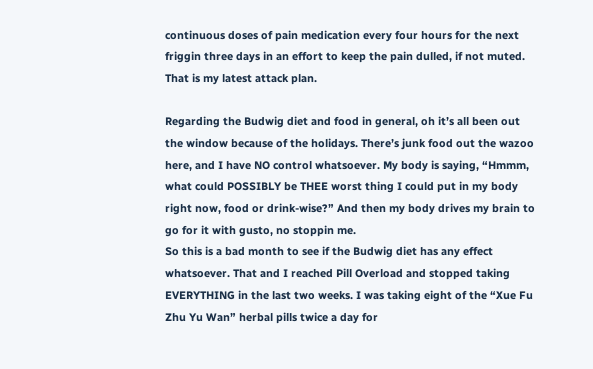continuous doses of pain medication every four hours for the next friggin three days in an effort to keep the pain dulled, if not muted. That is my latest attack plan.

Regarding the Budwig diet and food in general, oh it’s all been out the window because of the holidays. There’s junk food out the wazoo here, and I have NO control whatsoever. My body is saying, “Hmmm, what could POSSIBLY be THEE worst thing I could put in my body right now, food or drink-wise?” And then my body drives my brain to go for it with gusto, no stoppin me.
So this is a bad month to see if the Budwig diet has any effect whatsoever. That and I reached Pill Overload and stopped taking EVERYTHING in the last two weeks. I was taking eight of the “Xue Fu Zhu Yu Wan” herbal pills twice a day for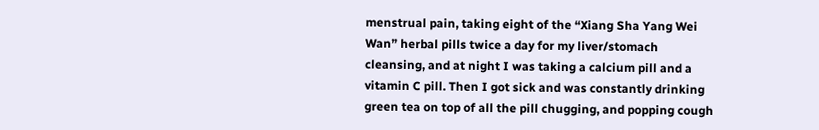menstrual pain, taking eight of the “Xiang Sha Yang Wei Wan” herbal pills twice a day for my liver/stomach cleansing, and at night I was taking a calcium pill and a vitamin C pill. Then I got sick and was constantly drinking green tea on top of all the pill chugging, and popping cough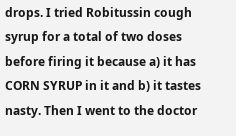drops. I tried Robitussin cough syrup for a total of two doses before firing it because a) it has CORN SYRUP in it and b) it tastes nasty. Then I went to the doctor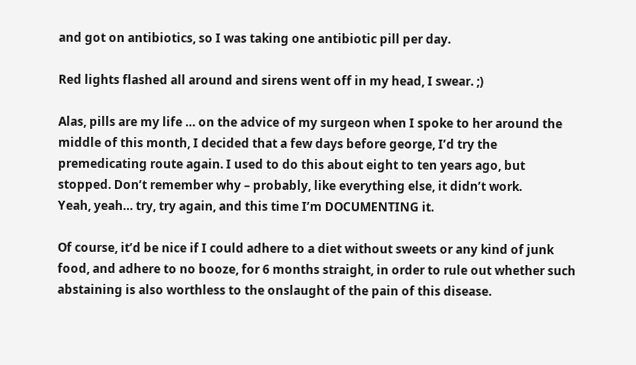and got on antibiotics, so I was taking one antibiotic pill per day.

Red lights flashed all around and sirens went off in my head, I swear. ;)

Alas, pills are my life … on the advice of my surgeon when I spoke to her around the middle of this month, I decided that a few days before george, I’d try the premedicating route again. I used to do this about eight to ten years ago, but stopped. Don’t remember why – probably, like everything else, it didn’t work.
Yeah, yeah… try, try again, and this time I’m DOCUMENTING it.

Of course, it’d be nice if I could adhere to a diet without sweets or any kind of junk food, and adhere to no booze, for 6 months straight, in order to rule out whether such abstaining is also worthless to the onslaught of the pain of this disease.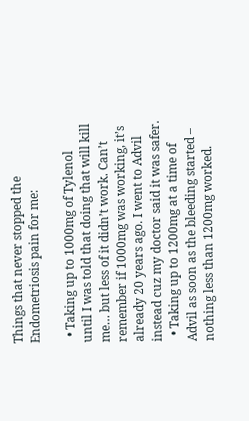Things that never stopped the Endometriosis pain for me:

  • Taking up to 1000mg of Tylenol until I was told that doing that will kill me… but less of it didn’t work. Can’t remember if 1000mg was working, it’s already 20 years ago. I went to Advil instead cuz my doctor said it was safer.
  • Taking up to 1200mg at a time of Advil as soon as the bleeding started – nothing less than 1200mg worked.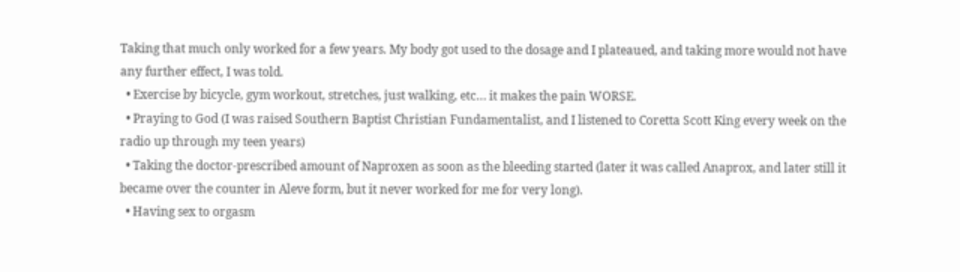Taking that much only worked for a few years. My body got used to the dosage and I plateaued, and taking more would not have any further effect, I was told.
  • Exercise by bicycle, gym workout, stretches, just walking, etc… it makes the pain WORSE.
  • Praying to God (I was raised Southern Baptist Christian Fundamentalist, and I listened to Coretta Scott King every week on the radio up through my teen years)
  • Taking the doctor-prescribed amount of Naproxen as soon as the bleeding started (later it was called Anaprox, and later still it became over the counter in Aleve form, but it never worked for me for very long).
  • Having sex to orgasm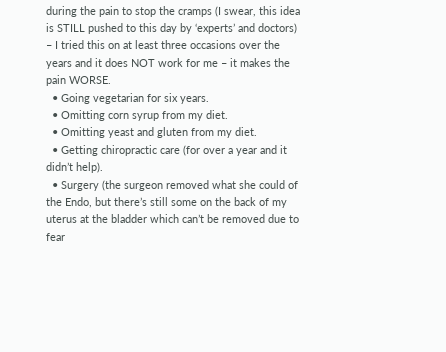during the pain to stop the cramps (I swear, this idea is STILL pushed to this day by ‘experts’ and doctors) – I tried this on at least three occasions over the years and it does NOT work for me – it makes the pain WORSE.
  • Going vegetarian for six years.
  • Omitting corn syrup from my diet.
  • Omitting yeast and gluten from my diet.
  • Getting chiropractic care (for over a year and it didn’t help).
  • Surgery (the surgeon removed what she could of the Endo, but there’s still some on the back of my uterus at the bladder which can’t be removed due to fear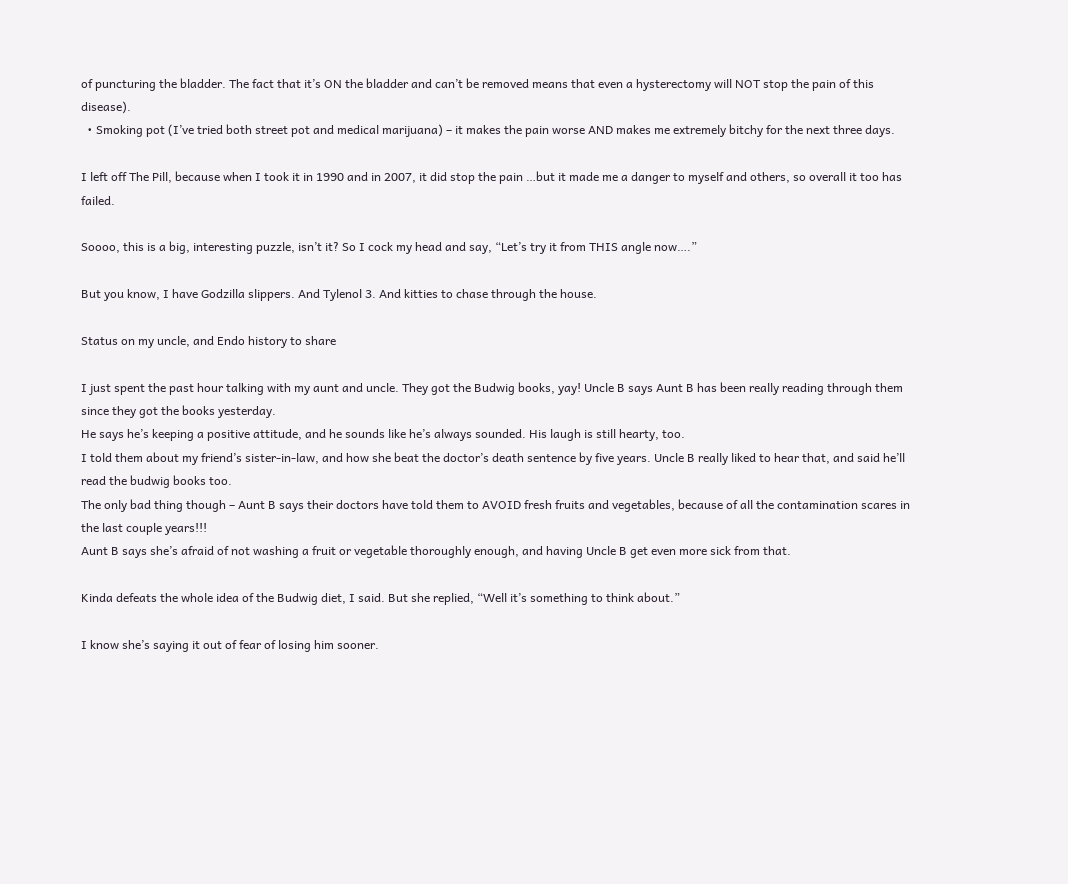of puncturing the bladder. The fact that it’s ON the bladder and can’t be removed means that even a hysterectomy will NOT stop the pain of this disease).
  • Smoking pot (I’ve tried both street pot and medical marijuana) – it makes the pain worse AND makes me extremely bitchy for the next three days.

I left off The Pill, because when I took it in 1990 and in 2007, it did stop the pain …but it made me a danger to myself and others, so overall it too has failed.

Soooo, this is a big, interesting puzzle, isn’t it? So I cock my head and say, “Let’s try it from THIS angle now….”

But you know, I have Godzilla slippers. And Tylenol 3. And kitties to chase through the house.

Status on my uncle, and Endo history to share

I just spent the past hour talking with my aunt and uncle. They got the Budwig books, yay! Uncle B says Aunt B has been really reading through them since they got the books yesterday.
He says he’s keeping a positive attitude, and he sounds like he’s always sounded. His laugh is still hearty, too.
I told them about my friend’s sister-in-law, and how she beat the doctor’s death sentence by five years. Uncle B really liked to hear that, and said he’ll read the budwig books too.
The only bad thing though – Aunt B says their doctors have told them to AVOID fresh fruits and vegetables, because of all the contamination scares in the last couple years!!!
Aunt B says she’s afraid of not washing a fruit or vegetable thoroughly enough, and having Uncle B get even more sick from that.

Kinda defeats the whole idea of the Budwig diet, I said. But she replied, “Well it’s something to think about.”

I know she’s saying it out of fear of losing him sooner.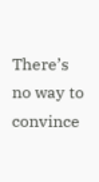There’s no way to convince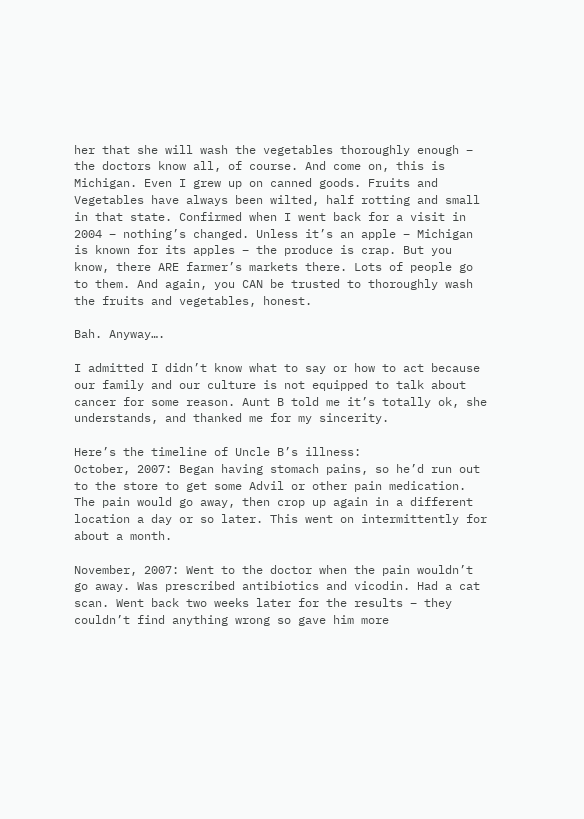her that she will wash the vegetables thoroughly enough – the doctors know all, of course. And come on, this is Michigan. Even I grew up on canned goods. Fruits and Vegetables have always been wilted, half rotting and small in that state. Confirmed when I went back for a visit in 2004 – nothing’s changed. Unless it’s an apple – Michigan is known for its apples – the produce is crap. But you know, there ARE farmer’s markets there. Lots of people go to them. And again, you CAN be trusted to thoroughly wash the fruits and vegetables, honest.

Bah. Anyway….

I admitted I didn’t know what to say or how to act because our family and our culture is not equipped to talk about cancer for some reason. Aunt B told me it’s totally ok, she understands, and thanked me for my sincerity.

Here’s the timeline of Uncle B’s illness:
October, 2007: Began having stomach pains, so he’d run out to the store to get some Advil or other pain medication. The pain would go away, then crop up again in a different location a day or so later. This went on intermittently for about a month.

November, 2007: Went to the doctor when the pain wouldn’t go away. Was prescribed antibiotics and vicodin. Had a cat scan. Went back two weeks later for the results – they couldn’t find anything wrong so gave him more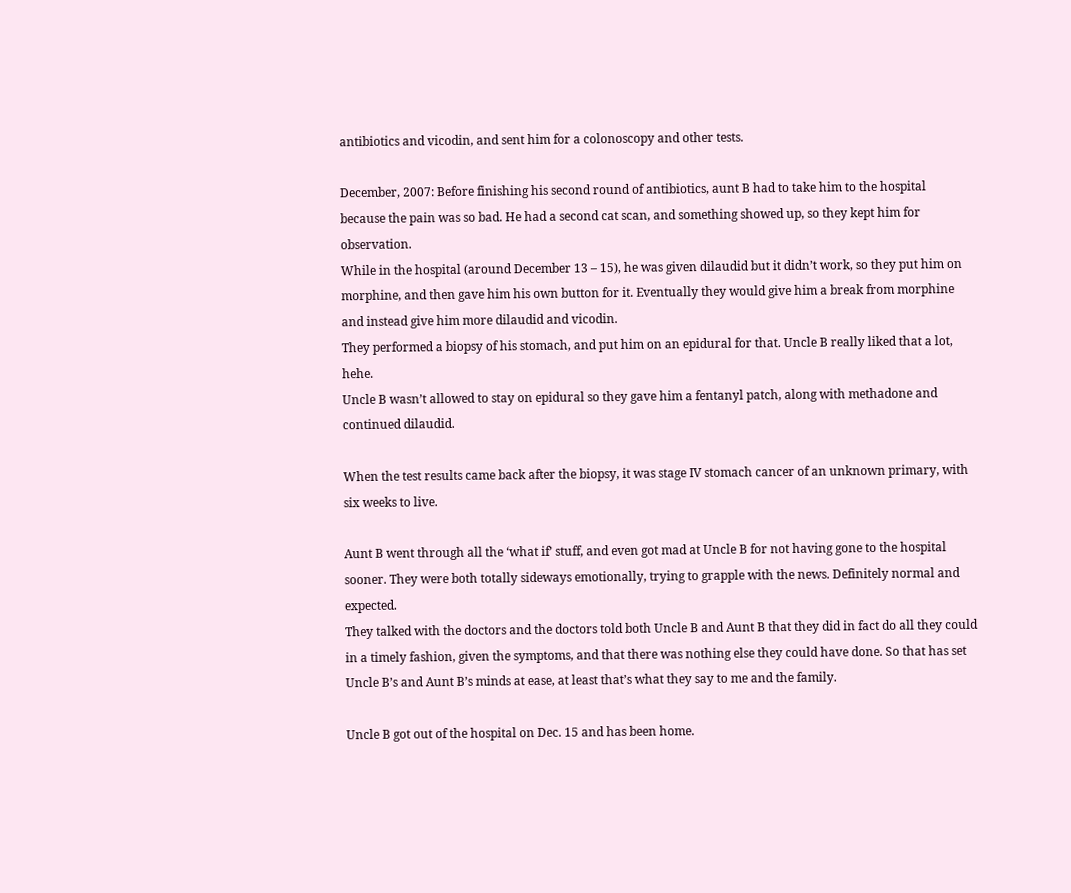antibiotics and vicodin, and sent him for a colonoscopy and other tests.

December, 2007: Before finishing his second round of antibiotics, aunt B had to take him to the hospital because the pain was so bad. He had a second cat scan, and something showed up, so they kept him for observation.
While in the hospital (around December 13 – 15), he was given dilaudid but it didn’t work, so they put him on morphine, and then gave him his own button for it. Eventually they would give him a break from morphine and instead give him more dilaudid and vicodin.
They performed a biopsy of his stomach, and put him on an epidural for that. Uncle B really liked that a lot, hehe.
Uncle B wasn’t allowed to stay on epidural so they gave him a fentanyl patch, along with methadone and continued dilaudid.

When the test results came back after the biopsy, it was stage IV stomach cancer of an unknown primary, with six weeks to live.

Aunt B went through all the ‘what if’ stuff, and even got mad at Uncle B for not having gone to the hospital sooner. They were both totally sideways emotionally, trying to grapple with the news. Definitely normal and expected.
They talked with the doctors and the doctors told both Uncle B and Aunt B that they did in fact do all they could in a timely fashion, given the symptoms, and that there was nothing else they could have done. So that has set Uncle B’s and Aunt B’s minds at ease, at least that’s what they say to me and the family.

Uncle B got out of the hospital on Dec. 15 and has been home.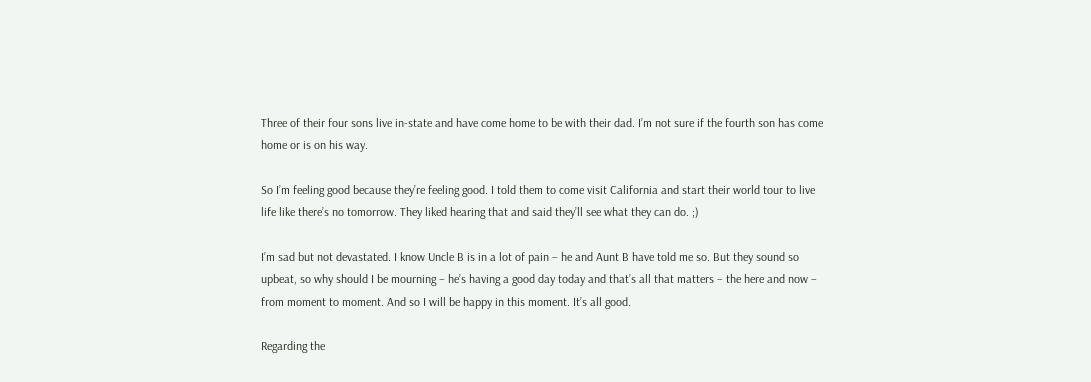Three of their four sons live in-state and have come home to be with their dad. I’m not sure if the fourth son has come home or is on his way.

So I’m feeling good because they’re feeling good. I told them to come visit California and start their world tour to live life like there’s no tomorrow. They liked hearing that and said they’ll see what they can do. ;)

I’m sad but not devastated. I know Uncle B is in a lot of pain – he and Aunt B have told me so. But they sound so upbeat, so why should I be mourning – he’s having a good day today and that’s all that matters – the here and now – from moment to moment. And so I will be happy in this moment. It’s all good.

Regarding the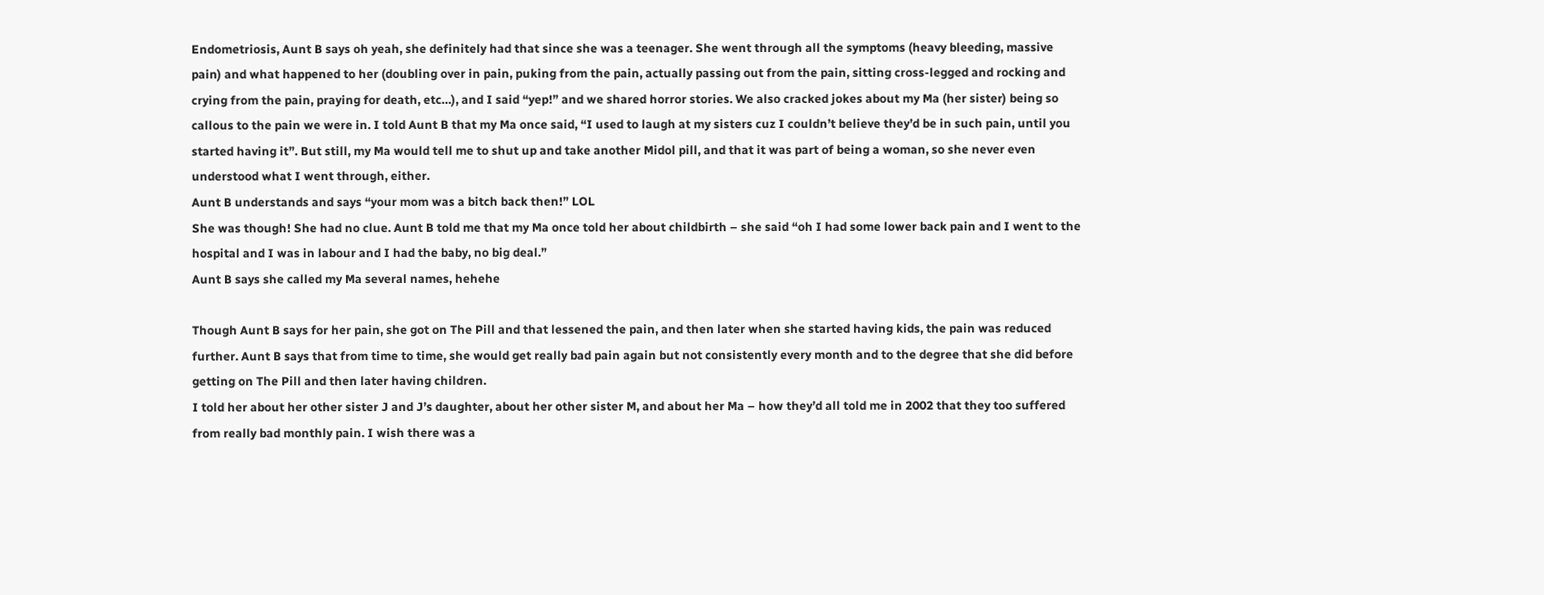Endometriosis, Aunt B says oh yeah, she definitely had that since she was a teenager. She went through all the symptoms (heavy bleeding, massive pain) and what happened to her (doubling over in pain, puking from the pain, actually passing out from the pain, sitting cross-legged and rocking and crying from the pain, praying for death, etc…), and I said “yep!” and we shared horror stories. We also cracked jokes about my Ma (her sister) being so callous to the pain we were in. I told Aunt B that my Ma once said, “I used to laugh at my sisters cuz I couldn’t believe they’d be in such pain, until you started having it”. But still, my Ma would tell me to shut up and take another Midol pill, and that it was part of being a woman, so she never even understood what I went through, either.
Aunt B understands and says “your mom was a bitch back then!” LOL
She was though! She had no clue. Aunt B told me that my Ma once told her about childbirth – she said “oh I had some lower back pain and I went to the hospital and I was in labour and I had the baby, no big deal.”
Aunt B says she called my Ma several names, hehehe

Though Aunt B says for her pain, she got on The Pill and that lessened the pain, and then later when she started having kids, the pain was reduced further. Aunt B says that from time to time, she would get really bad pain again but not consistently every month and to the degree that she did before getting on The Pill and then later having children.
I told her about her other sister J and J’s daughter, about her other sister M, and about her Ma – how they’d all told me in 2002 that they too suffered from really bad monthly pain. I wish there was a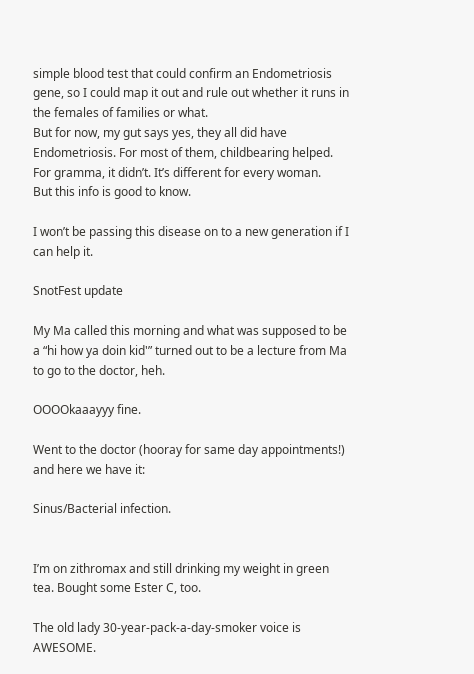simple blood test that could confirm an Endometriosis gene, so I could map it out and rule out whether it runs in the females of families or what.
But for now, my gut says yes, they all did have Endometriosis. For most of them, childbearing helped. For gramma, it didn’t. It’s different for every woman.
But this info is good to know.

I won’t be passing this disease on to a new generation if I can help it.

SnotFest update

My Ma called this morning and what was supposed to be a “hi how ya doin kid'” turned out to be a lecture from Ma to go to the doctor, heh.

OOOOkaaayyy fine.

Went to the doctor (hooray for same day appointments!) and here we have it:

Sinus/Bacterial infection.


I’m on zithromax and still drinking my weight in green tea. Bought some Ester C, too.

The old lady 30-year-pack-a-day-smoker voice is AWESOME.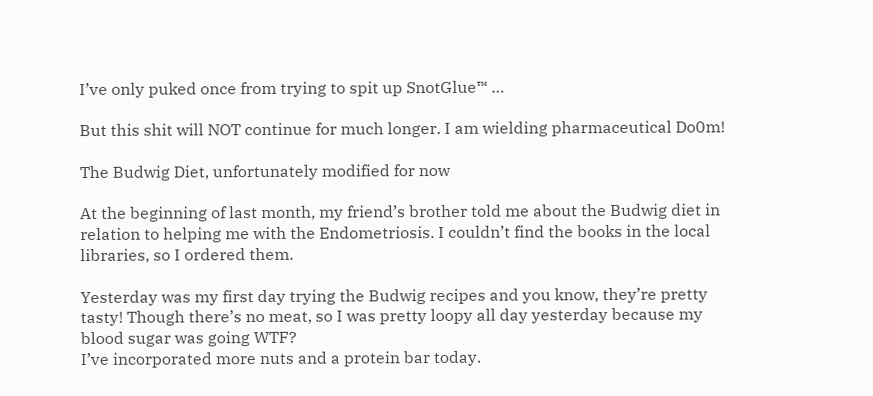I’ve only puked once from trying to spit up SnotGlue™ …

But this shit will NOT continue for much longer. I am wielding pharmaceutical Do0m!

The Budwig Diet, unfortunately modified for now

At the beginning of last month, my friend’s brother told me about the Budwig diet in relation to helping me with the Endometriosis. I couldn’t find the books in the local libraries, so I ordered them.

Yesterday was my first day trying the Budwig recipes and you know, they’re pretty tasty! Though there’s no meat, so I was pretty loopy all day yesterday because my blood sugar was going WTF?
I’ve incorporated more nuts and a protein bar today.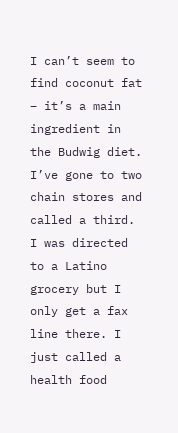I can’t seem to find coconut fat – it’s a main ingredient in the Budwig diet. I’ve gone to two chain stores and called a third. I was directed to a Latino grocery but I only get a fax line there. I just called a health food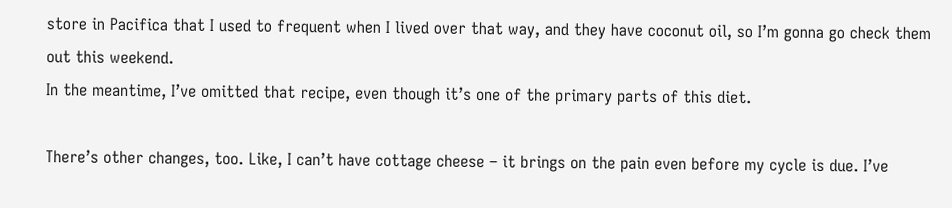store in Pacifica that I used to frequent when I lived over that way, and they have coconut oil, so I’m gonna go check them out this weekend.
In the meantime, I’ve omitted that recipe, even though it’s one of the primary parts of this diet.

There’s other changes, too. Like, I can’t have cottage cheese – it brings on the pain even before my cycle is due. I’ve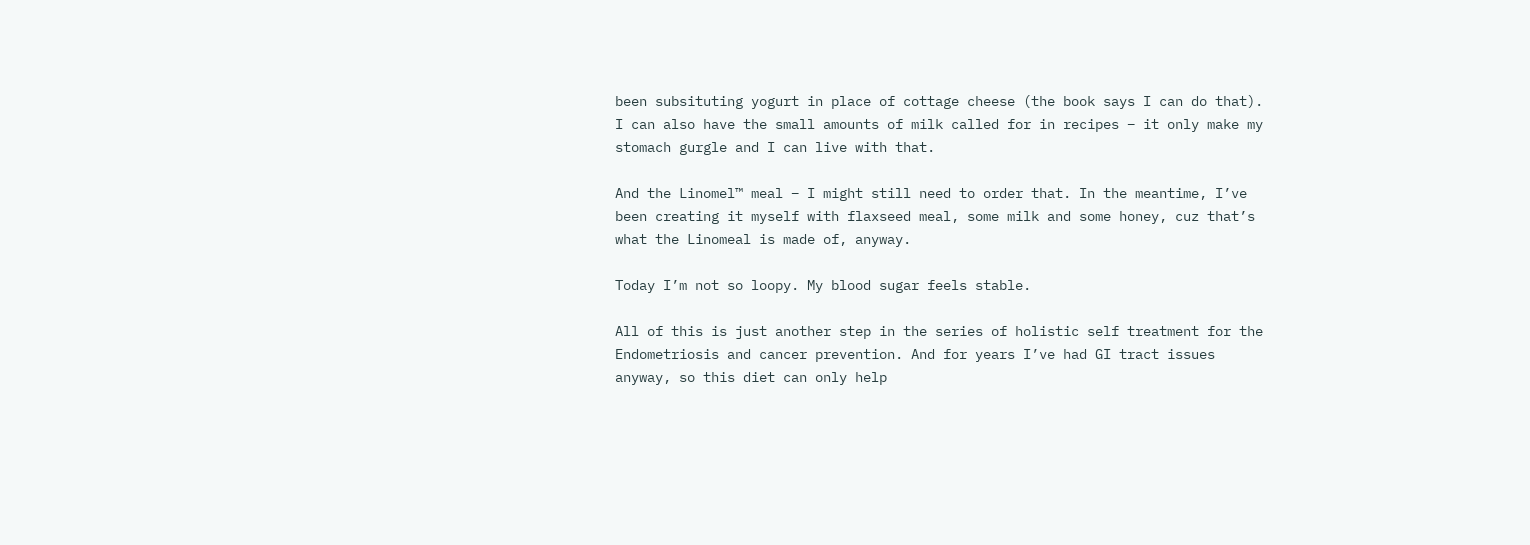been subsituting yogurt in place of cottage cheese (the book says I can do that). I can also have the small amounts of milk called for in recipes – it only make my stomach gurgle and I can live with that.

And the Linomel™ meal – I might still need to order that. In the meantime, I’ve been creating it myself with flaxseed meal, some milk and some honey, cuz that’s what the Linomeal is made of, anyway.

Today I’m not so loopy. My blood sugar feels stable.

All of this is just another step in the series of holistic self treatment for the Endometriosis and cancer prevention. And for years I’ve had GI tract issues anyway, so this diet can only help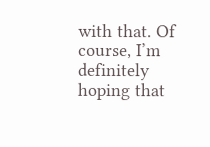with that. Of course, I’m definitely hoping that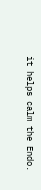it helps calm the Endo.